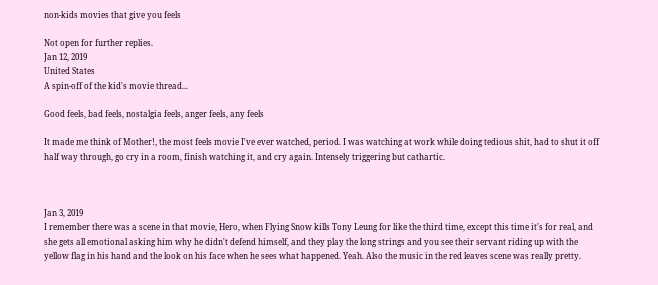non-kids movies that give you feels

Not open for further replies.
Jan 12, 2019
United States
A spin-off of the kid's movie thread...

Good feels, bad feels, nostalgia feels, anger feels, any feels

It made me think of Mother!, the most feels movie I've ever watched, period. I was watching at work while doing tedious shit, had to shut it off half way through, go cry in a room, finish watching it, and cry again. Intensely triggering but cathartic.



Jan 3, 2019
I remember there was a scene in that movie, Hero, when Flying Snow kills Tony Leung for like the third time, except this time it's for real, and she gets all emotional asking him why he didn't defend himself, and they play the long strings and you see their servant riding up with the yellow flag in his hand and the look on his face when he sees what happened. Yeah. Also the music in the red leaves scene was really pretty.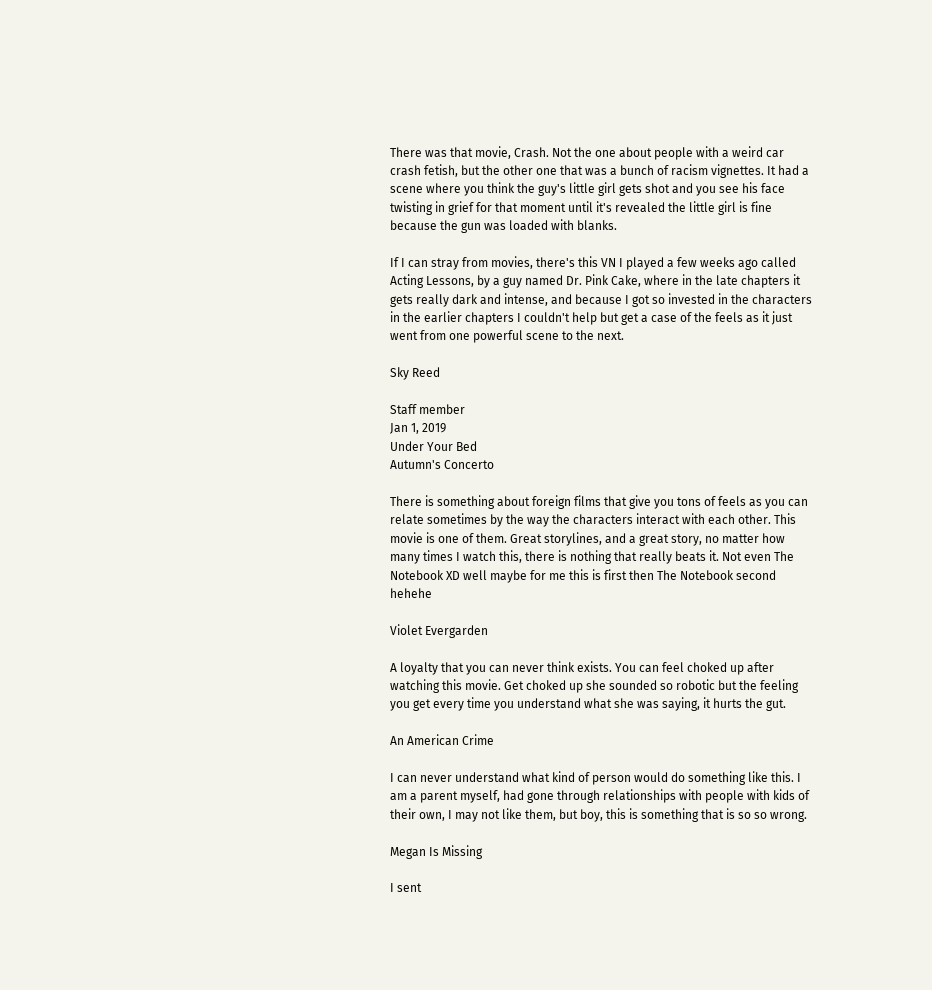There was that movie, Crash. Not the one about people with a weird car crash fetish, but the other one that was a bunch of racism vignettes. It had a scene where you think the guy's little girl gets shot and you see his face twisting in grief for that moment until it's revealed the little girl is fine because the gun was loaded with blanks.

If I can stray from movies, there's this VN I played a few weeks ago called Acting Lessons, by a guy named Dr. Pink Cake, where in the late chapters it gets really dark and intense, and because I got so invested in the characters in the earlier chapters I couldn't help but get a case of the feels as it just went from one powerful scene to the next.

Sky Reed

Staff member
Jan 1, 2019
Under Your Bed
Autumn's Concerto

There is something about foreign films that give you tons of feels as you can relate sometimes by the way the characters interact with each other. This movie is one of them. Great storylines, and a great story, no matter how many times I watch this, there is nothing that really beats it. Not even The Notebook XD well maybe for me this is first then The Notebook second hehehe

Violet Evergarden

A loyalty that you can never think exists. You can feel choked up after watching this movie. Get choked up she sounded so robotic but the feeling you get every time you understand what she was saying, it hurts the gut.

An American Crime

I can never understand what kind of person would do something like this. I am a parent myself, had gone through relationships with people with kids of their own, I may not like them, but boy, this is something that is so so wrong.

Megan Is Missing

I sent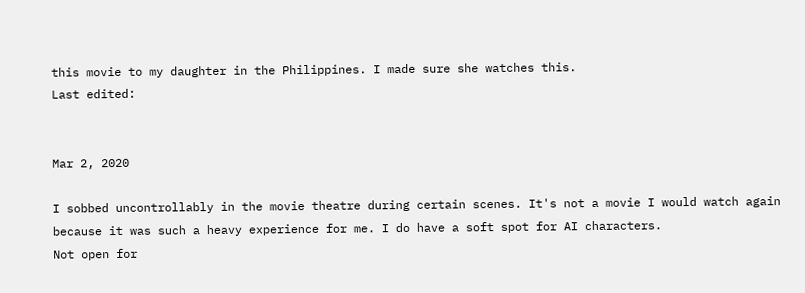this movie to my daughter in the Philippines. I made sure she watches this.
Last edited:


Mar 2, 2020

I sobbed uncontrollably in the movie theatre during certain scenes. It's not a movie I would watch again because it was such a heavy experience for me. I do have a soft spot for AI characters.
Not open for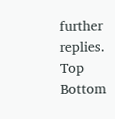further replies.
Top Bottom